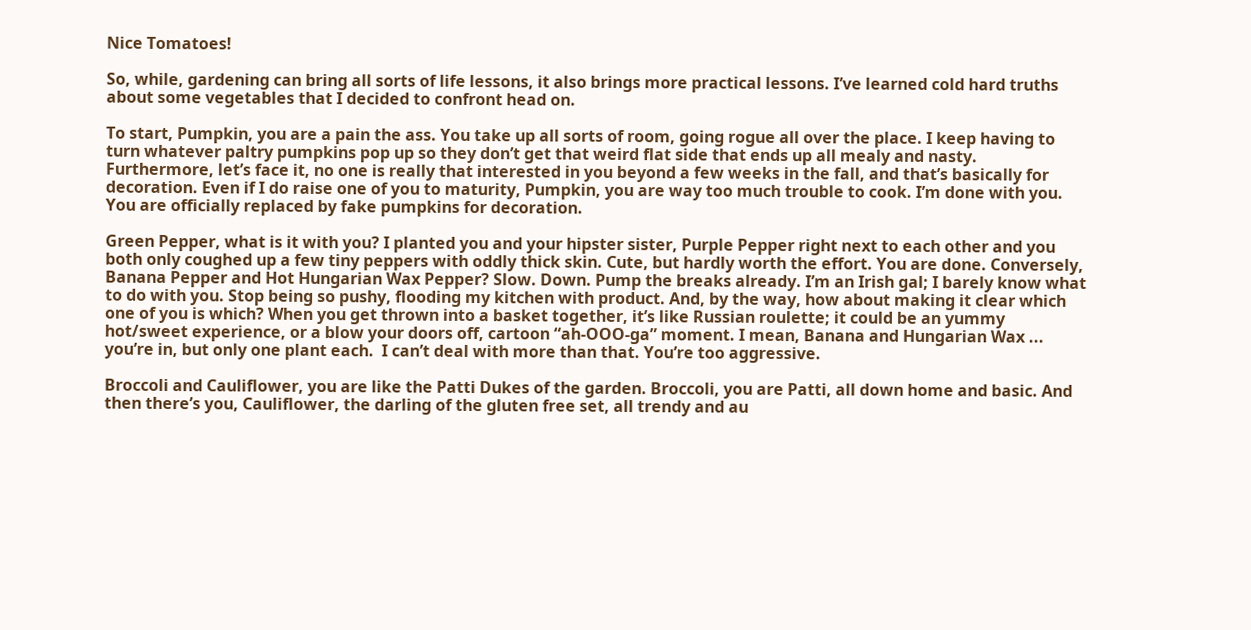Nice Tomatoes!

So, while, gardening can bring all sorts of life lessons, it also brings more practical lessons. I’ve learned cold hard truths about some vegetables that I decided to confront head on.

To start, Pumpkin, you are a pain the ass. You take up all sorts of room, going rogue all over the place. I keep having to turn whatever paltry pumpkins pop up so they don’t get that weird flat side that ends up all mealy and nasty. Furthermore, let’s face it, no one is really that interested in you beyond a few weeks in the fall, and that’s basically for decoration. Even if I do raise one of you to maturity, Pumpkin, you are way too much trouble to cook. I’m done with you. You are officially replaced by fake pumpkins for decoration.

Green Pepper, what is it with you? I planted you and your hipster sister, Purple Pepper right next to each other and you both only coughed up a few tiny peppers with oddly thick skin. Cute, but hardly worth the effort. You are done. Conversely, Banana Pepper and Hot Hungarian Wax Pepper? Slow. Down. Pump the breaks already. I’m an Irish gal; I barely know what to do with you. Stop being so pushy, flooding my kitchen with product. And, by the way, how about making it clear which one of you is which? When you get thrown into a basket together, it’s like Russian roulette; it could be an yummy hot/sweet experience, or a blow your doors off, cartoon “ah-OOO-ga” moment. I mean, Banana and Hungarian Wax ... you’re in, but only one plant each.  I can’t deal with more than that. You’re too aggressive.

Broccoli and Cauliflower, you are like the Patti Dukes of the garden. Broccoli, you are Patti, all down home and basic. And then there’s you, Cauliflower, the darling of the gluten free set, all trendy and au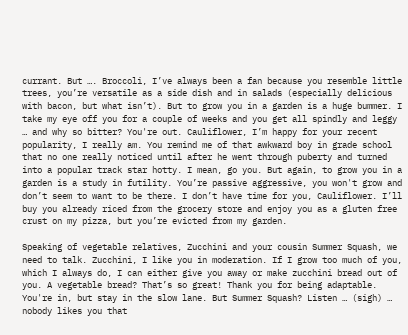currant. But …. Broccoli, I’ve always been a fan because you resemble little trees, you’re versatile as a side dish and in salads (especially delicious with bacon, but what isn’t). But to grow you in a garden is a huge bummer. I take my eye off you for a couple of weeks and you get all spindly and leggy … and why so bitter? You're out. Cauliflower, I’m happy for your recent popularity, I really am. You remind me of that awkward boy in grade school that no one really noticed until after he went through puberty and turned into a popular track star hotty. I mean, go you. But again, to grow you in a garden is a study in futility. You’re passive aggressive, you won't grow and don’t seem to want to be there. I don’t have time for you, Cauliflower. I’ll buy you already riced from the grocery store and enjoy you as a gluten free crust on my pizza, but you’re evicted from my garden.

Speaking of vegetable relatives, Zucchini and your cousin Summer Squash, we need to talk. Zucchini, I like you in moderation. If I grow too much of you, which I always do, I can either give you away or make zucchini bread out of you. A vegetable bread? That’s so great! Thank you for being adaptable. You're in, but stay in the slow lane. But Summer Squash? Listen … (sigh) … nobody likes you that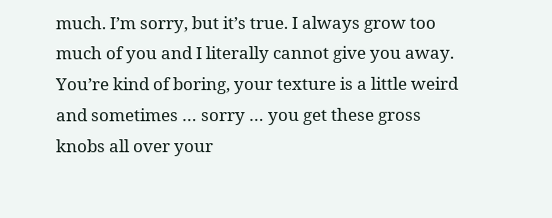much. I’m sorry, but it’s true. I always grow too much of you and I literally cannot give you away. You’re kind of boring, your texture is a little weird and sometimes … sorry … you get these gross knobs all over your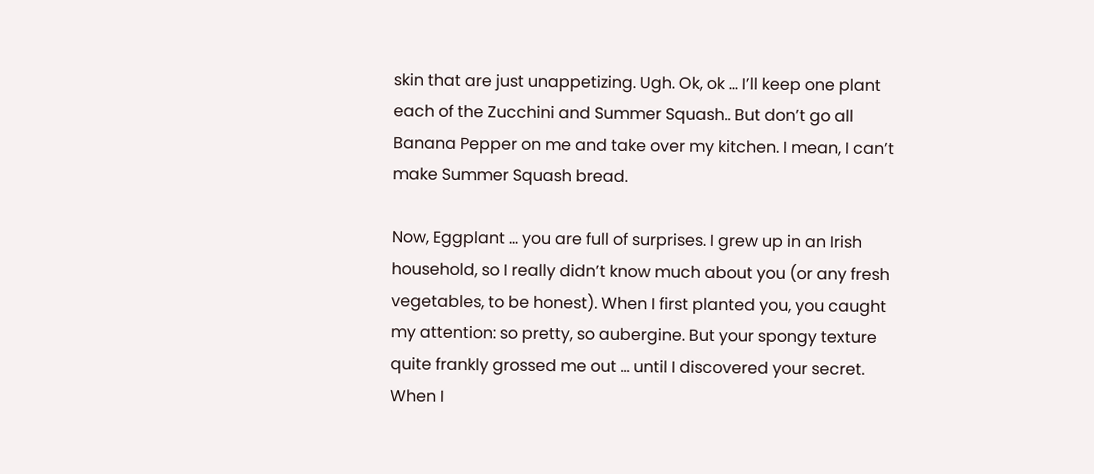skin that are just unappetizing. Ugh. Ok, ok … I’ll keep one plant each of the Zucchini and Summer Squash.. But don’t go all Banana Pepper on me and take over my kitchen. I mean, I can’t make Summer Squash bread.

Now, Eggplant … you are full of surprises. I grew up in an Irish household, so I really didn’t know much about you (or any fresh vegetables, to be honest). When I first planted you, you caught my attention: so pretty, so aubergine. But your spongy texture quite frankly grossed me out … until I discovered your secret. When I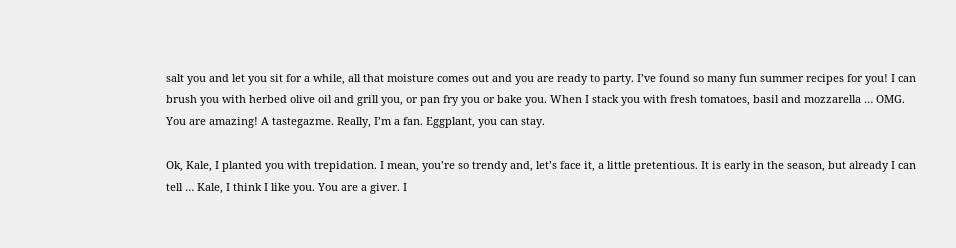salt you and let you sit for a while, all that moisture comes out and you are ready to party. I’ve found so many fun summer recipes for you! I can brush you with herbed olive oil and grill you, or pan fry you or bake you. When I stack you with fresh tomatoes, basil and mozzarella … OMG. You are amazing! A tastegazme. Really, I’m a fan. Eggplant, you can stay.

Ok, Kale, I planted you with trepidation. I mean, you’re so trendy and, let’s face it, a little pretentious. It is early in the season, but already I can tell … Kale, I think I like you. You are a giver. I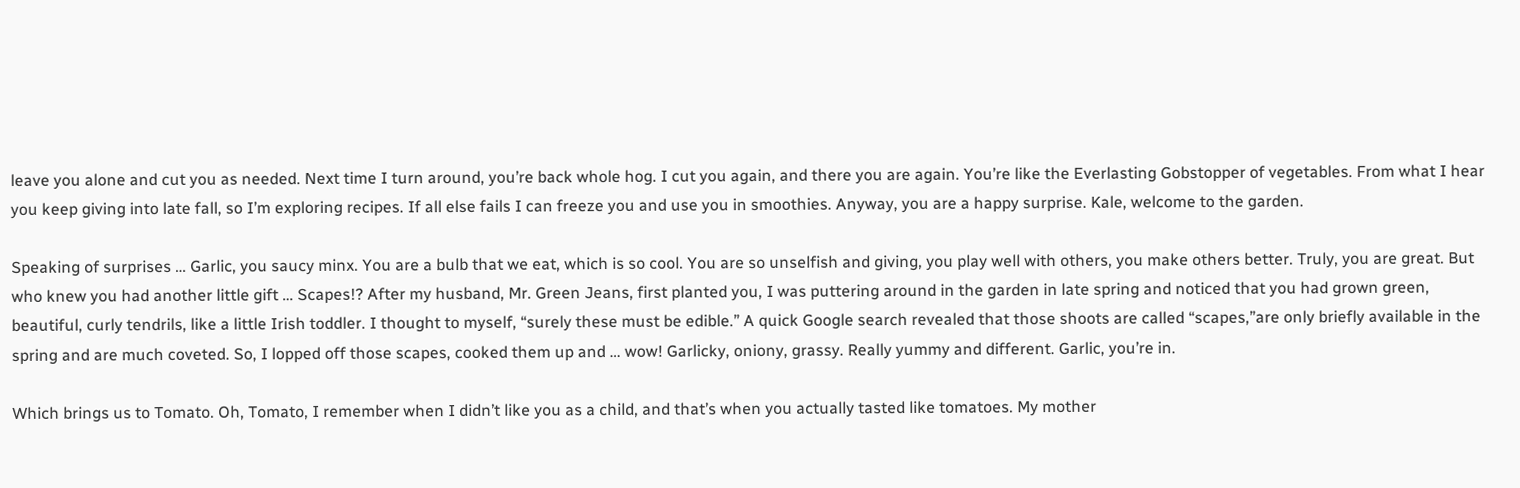leave you alone and cut you as needed. Next time I turn around, you’re back whole hog. I cut you again, and there you are again. You’re like the Everlasting Gobstopper of vegetables. From what I hear you keep giving into late fall, so I’m exploring recipes. If all else fails I can freeze you and use you in smoothies. Anyway, you are a happy surprise. Kale, welcome to the garden.

Speaking of surprises … Garlic, you saucy minx. You are a bulb that we eat, which is so cool. You are so unselfish and giving, you play well with others, you make others better. Truly, you are great. But who knew you had another little gift … Scapes!? After my husband, Mr. Green Jeans, first planted you, I was puttering around in the garden in late spring and noticed that you had grown green, beautiful, curly tendrils, like a little Irish toddler. I thought to myself, “surely these must be edible.” A quick Google search revealed that those shoots are called “scapes,”are only briefly available in the spring and are much coveted. So, I lopped off those scapes, cooked them up and … wow! Garlicky, oniony, grassy. Really yummy and different. Garlic, you’re in.

Which brings us to Tomato. Oh, Tomato, I remember when I didn’t like you as a child, and that’s when you actually tasted like tomatoes. My mother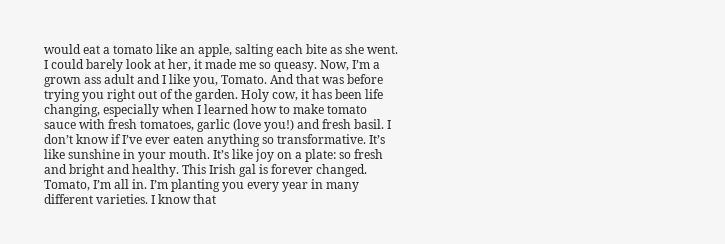would eat a tomato like an apple, salting each bite as she went. I could barely look at her, it made me so queasy. Now, I’m a grown ass adult and I like you, Tomato. And that was before trying you right out of the garden. Holy cow, it has been life changing, especially when I learned how to make tomato sauce with fresh tomatoes, garlic (love you!) and fresh basil. I don’t know if I’ve ever eaten anything so transformative. It’s like sunshine in your mouth. It’s like joy on a plate: so fresh and bright and healthy. This Irish gal is forever changed. Tomato, I’m all in. I’m planting you every year in many different varieties. I know that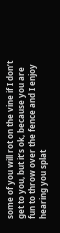some of you will rot on the vine if I don’t get to you, but it’s ok, because you are fun to throw over the fence and I enjoy hearing you splat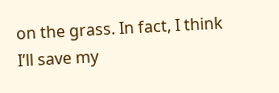on the grass. In fact, I think I’ll save my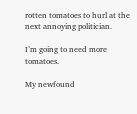rotten tomatoes to hurl at the next annoying politician.

I’m going to need more tomatoes.

My newfound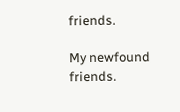friends.

My newfound friends.